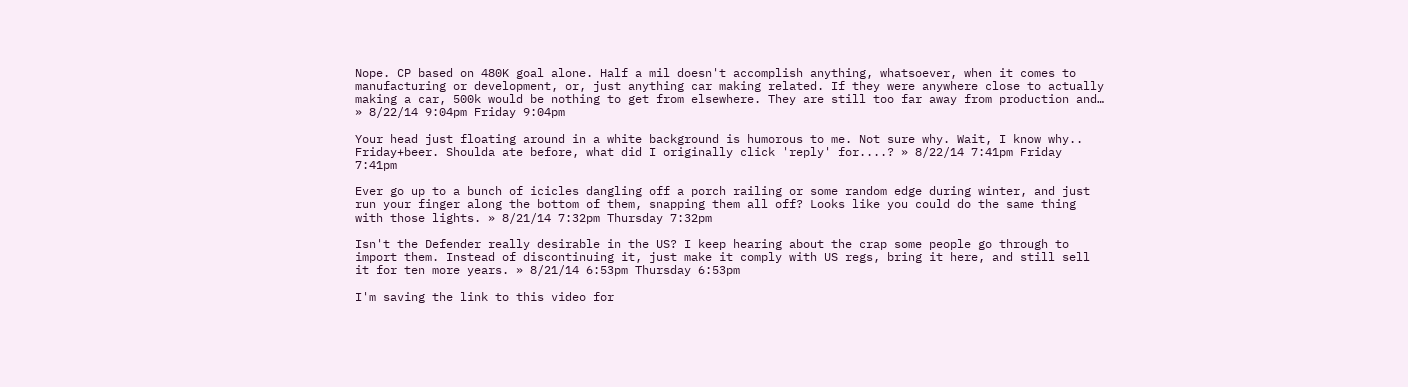Nope. CP based on 480K goal alone. Half a mil doesn't accomplish anything, whatsoever, when it comes to manufacturing or development, or, just anything car making related. If they were anywhere close to actually making a car, 500k would be nothing to get from elsewhere. They are still too far away from production and… » 8/22/14 9:04pm Friday 9:04pm

Your head just floating around in a white background is humorous to me. Not sure why. Wait, I know why.. Friday+beer. Shoulda ate before, what did I originally click 'reply' for....? » 8/22/14 7:41pm Friday 7:41pm

Ever go up to a bunch of icicles dangling off a porch railing or some random edge during winter, and just run your finger along the bottom of them, snapping them all off? Looks like you could do the same thing with those lights. » 8/21/14 7:32pm Thursday 7:32pm

Isn't the Defender really desirable in the US? I keep hearing about the crap some people go through to import them. Instead of discontinuing it, just make it comply with US regs, bring it here, and still sell it for ten more years. » 8/21/14 6:53pm Thursday 6:53pm

I'm saving the link to this video for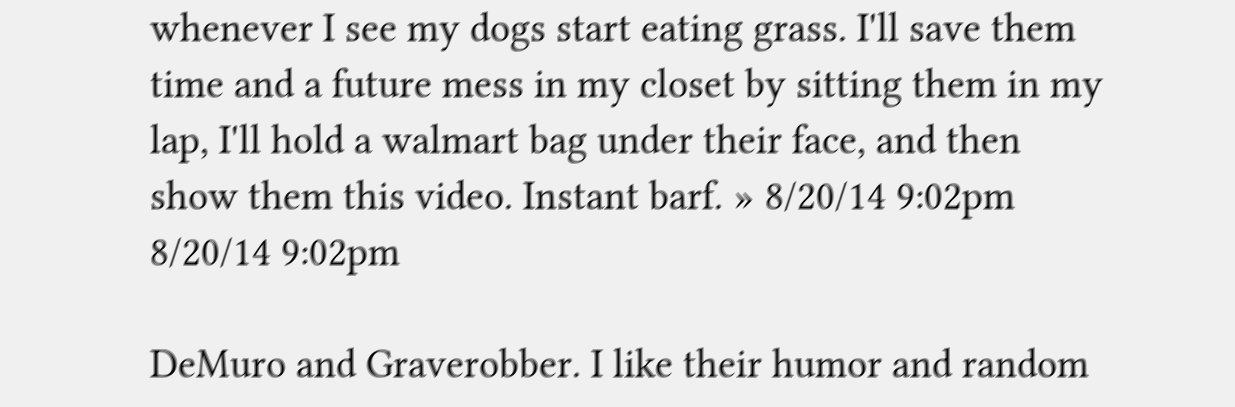whenever I see my dogs start eating grass. I'll save them time and a future mess in my closet by sitting them in my lap, I'll hold a walmart bag under their face, and then show them this video. Instant barf. » 8/20/14 9:02pm 8/20/14 9:02pm

DeMuro and Graverobber. I like their humor and random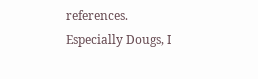references. Especially Dougs, I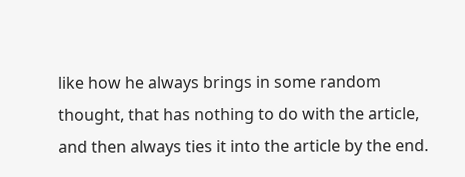like how he always brings in some random thought, that has nothing to do with the article, and then always ties it into the article by the end.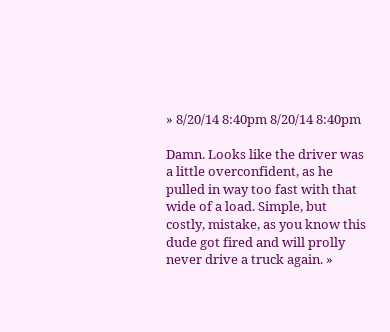» 8/20/14 8:40pm 8/20/14 8:40pm

Damn. Looks like the driver was a little overconfident, as he pulled in way too fast with that wide of a load. Simple, but costly, mistake, as you know this dude got fired and will prolly never drive a truck again. »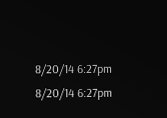8/20/14 6:27pm 8/20/14 6:27pm